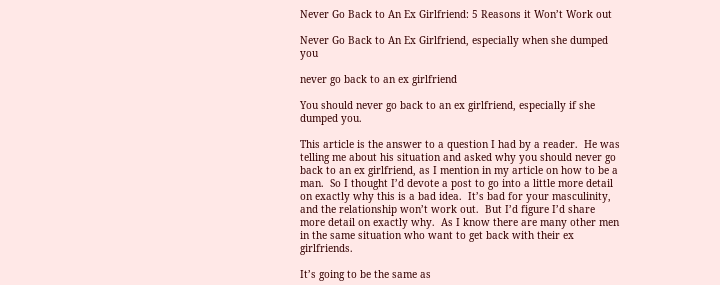Never Go Back to An Ex Girlfriend: 5 Reasons it Won’t Work out

Never Go Back to An Ex Girlfriend, especially when she dumped you

never go back to an ex girlfriend

You should never go back to an ex girlfriend, especially if she dumped you.

This article is the answer to a question I had by a reader.  He was telling me about his situation and asked why you should never go back to an ex girlfriend, as I mention in my article on how to be a man.  So I thought I’d devote a post to go into a little more detail on exactly why this is a bad idea.  It’s bad for your masculinity, and the relationship won’t work out.  But I’d figure I’d share more detail on exactly why.  As I know there are many other men in the same situation who want to get back with their ex girlfriends.

It’s going to be the same as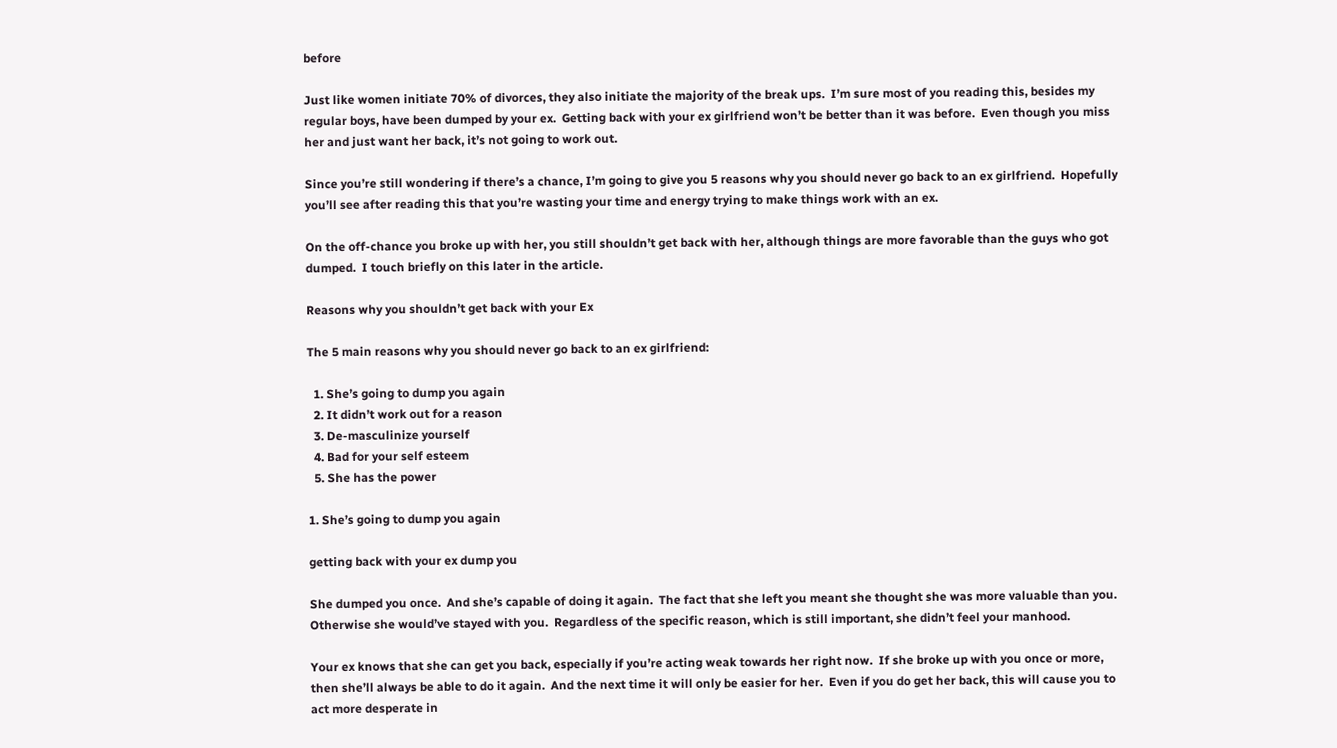before

Just like women initiate 70% of divorces, they also initiate the majority of the break ups.  I’m sure most of you reading this, besides my regular boys, have been dumped by your ex.  Getting back with your ex girlfriend won’t be better than it was before.  Even though you miss her and just want her back, it’s not going to work out.

Since you’re still wondering if there’s a chance, I’m going to give you 5 reasons why you should never go back to an ex girlfriend.  Hopefully you’ll see after reading this that you’re wasting your time and energy trying to make things work with an ex.

On the off-chance you broke up with her, you still shouldn’t get back with her, although things are more favorable than the guys who got dumped.  I touch briefly on this later in the article.

Reasons why you shouldn’t get back with your Ex

The 5 main reasons why you should never go back to an ex girlfriend:

  1. She’s going to dump you again
  2. It didn’t work out for a reason
  3. De-masculinize yourself
  4. Bad for your self esteem
  5. She has the power

1. She’s going to dump you again

getting back with your ex dump you

She dumped you once.  And she’s capable of doing it again.  The fact that she left you meant she thought she was more valuable than you.  Otherwise she would’ve stayed with you.  Regardless of the specific reason, which is still important, she didn’t feel your manhood.

Your ex knows that she can get you back, especially if you’re acting weak towards her right now.  If she broke up with you once or more, then she’ll always be able to do it again.  And the next time it will only be easier for her.  Even if you do get her back, this will cause you to act more desperate in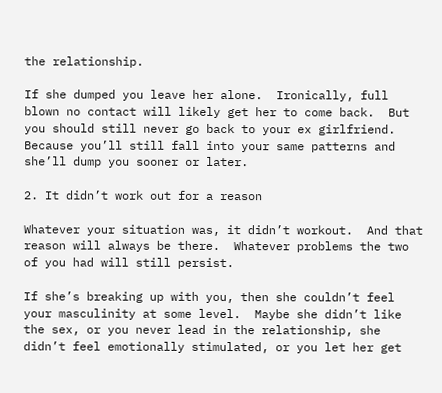the relationship.

If she dumped you leave her alone.  Ironically, full blown no contact will likely get her to come back.  But you should still never go back to your ex girlfriend.  Because you’ll still fall into your same patterns and she’ll dump you sooner or later.

2. It didn’t work out for a reason

Whatever your situation was, it didn’t workout.  And that reason will always be there.  Whatever problems the two of you had will still persist.

If she’s breaking up with you, then she couldn’t feel your masculinity at some level.  Maybe she didn’t like the sex, or you never lead in the relationship, she didn’t feel emotionally stimulated, or you let her get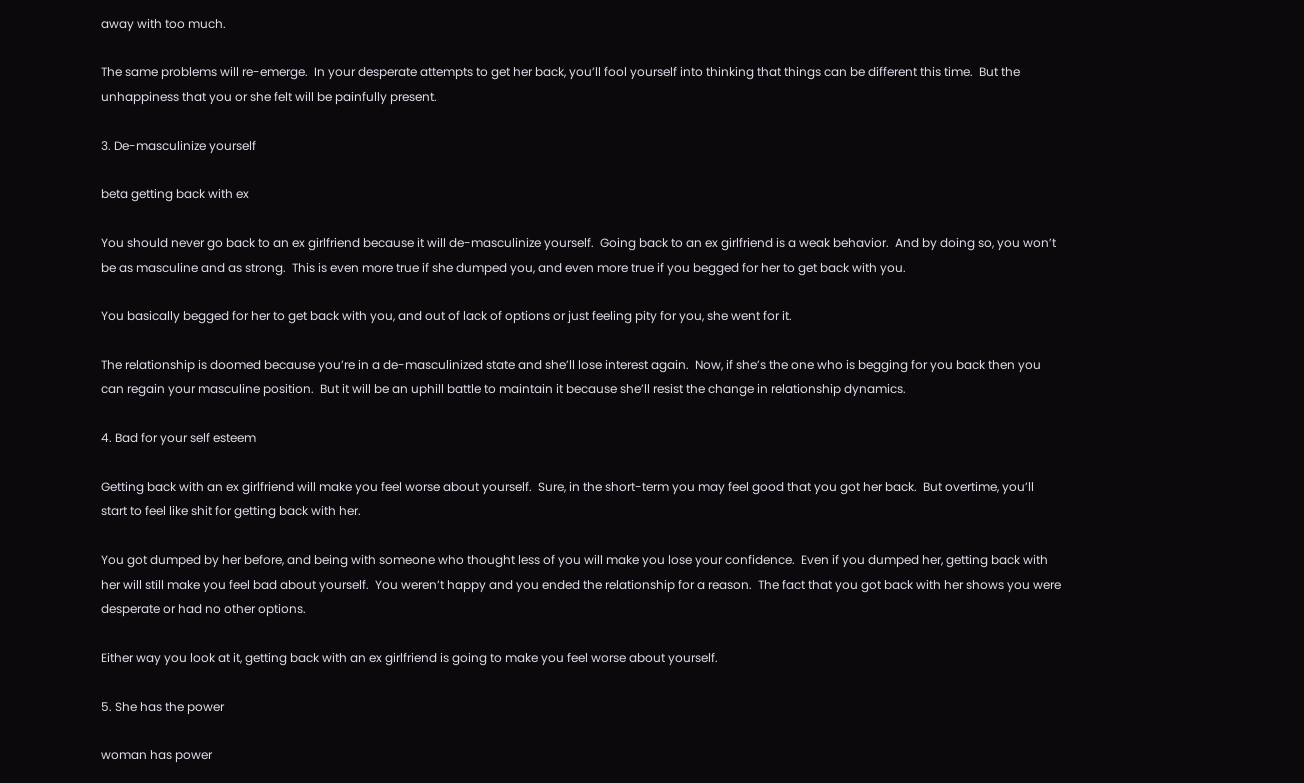away with too much.

The same problems will re-emerge.  In your desperate attempts to get her back, you’ll fool yourself into thinking that things can be different this time.  But the unhappiness that you or she felt will be painfully present.

3. De-masculinize yourself

beta getting back with ex

You should never go back to an ex girlfriend because it will de-masculinize yourself.  Going back to an ex girlfriend is a weak behavior.  And by doing so, you won’t be as masculine and as strong.  This is even more true if she dumped you, and even more true if you begged for her to get back with you.

You basically begged for her to get back with you, and out of lack of options or just feeling pity for you, she went for it.

The relationship is doomed because you’re in a de-masculinized state and she’ll lose interest again.  Now, if she’s the one who is begging for you back then you can regain your masculine position.  But it will be an uphill battle to maintain it because she’ll resist the change in relationship dynamics.

4. Bad for your self esteem

Getting back with an ex girlfriend will make you feel worse about yourself.  Sure, in the short-term you may feel good that you got her back.  But overtime, you’ll start to feel like shit for getting back with her.

You got dumped by her before, and being with someone who thought less of you will make you lose your confidence.  Even if you dumped her, getting back with her will still make you feel bad about yourself.  You weren’t happy and you ended the relationship for a reason.  The fact that you got back with her shows you were desperate or had no other options.

Either way you look at it, getting back with an ex girlfriend is going to make you feel worse about yourself.

5. She has the power

woman has power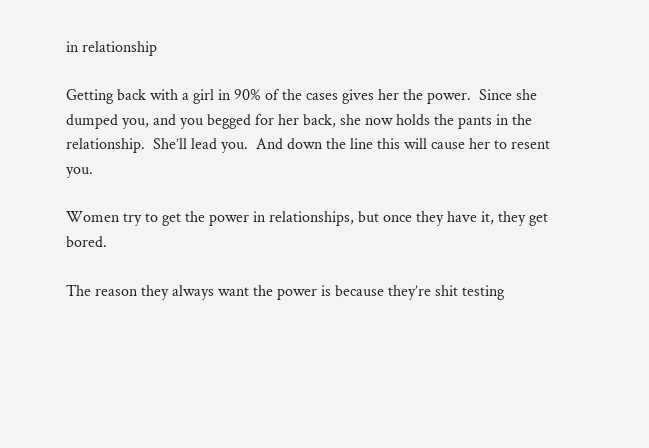in relationship

Getting back with a girl in 90% of the cases gives her the power.  Since she dumped you, and you begged for her back, she now holds the pants in the relationship.  She’ll lead you.  And down the line this will cause her to resent you.

Women try to get the power in relationships, but once they have it, they get bored.

The reason they always want the power is because they’re shit testing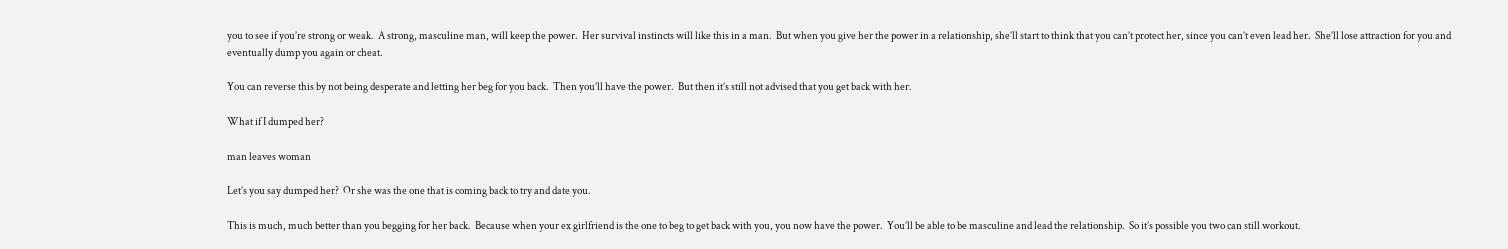you to see if you’re strong or weak.  A strong, masculine man, will keep the power.  Her survival instincts will like this in a man.  But when you give her the power in a relationship, she’ll start to think that you can’t protect her, since you can’t even lead her.  She’ll lose attraction for you and eventually dump you again or cheat.

You can reverse this by not being desperate and letting her beg for you back.  Then you’ll have the power.  But then it’s still not advised that you get back with her.

What if I dumped her?

man leaves woman

Let’s you say dumped her?  Or she was the one that is coming back to try and date you.

This is much, much better than you begging for her back.  Because when your ex girlfriend is the one to beg to get back with you, you now have the power.  You’ll be able to be masculine and lead the relationship.  So it’s possible you two can still workout.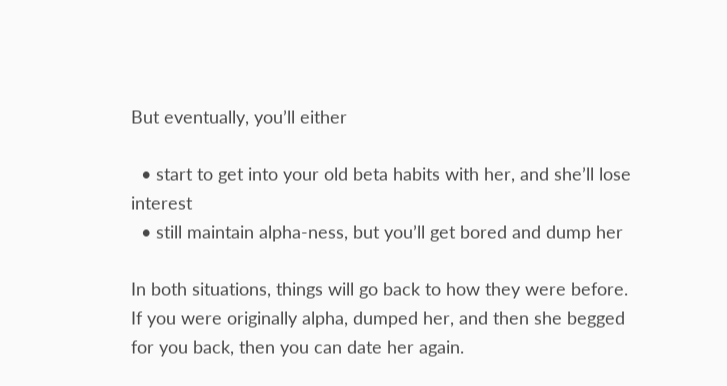But eventually, you’ll either

  • start to get into your old beta habits with her, and she’ll lose interest
  • still maintain alpha-ness, but you’ll get bored and dump her

In both situations, things will go back to how they were before.  If you were originally alpha, dumped her, and then she begged for you back, then you can date her again.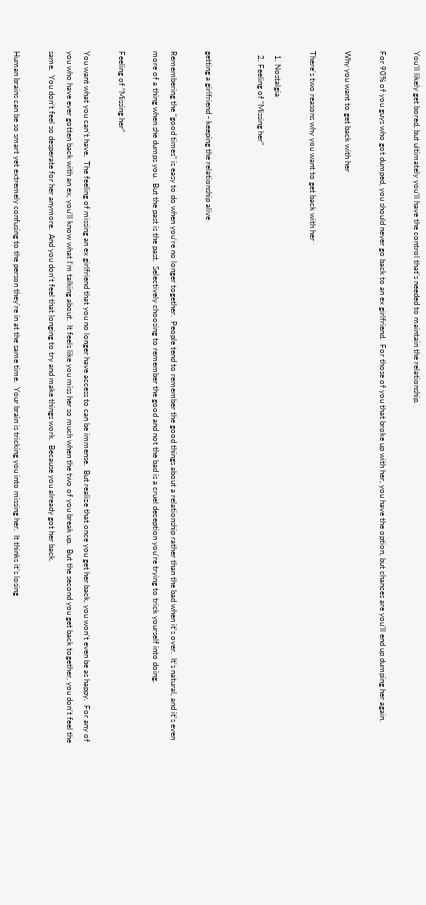You’ll likely get bored, but ultimately you’ll have the control that’s needed to maintain the relationship.

For 90% of you guys who got dumped, you should never go back to an ex girlfriend.  For those of you that broke up with her, you have the option, but chances are you’ll end up dumping her again.

Why you want to get back with her

There’s two reasons why you want to get back with her

  1. Nostalgia
  2. Feeling of “Missing her”


getting a girlfriend - keeping the relationship alive

Remembering the “good times” is easy to do when you’re no longer together.  People tend to remember the good things about a relationship rather than the bad when it’s over.  It’s natural, and it’s even more of a thing when she dumps you.  But the past is the past.  Selectively choosing to remember the good and not the bad is a cruel deception you’re trying to trick yourself into doing.

Feeling of “Missing her”

You want what you can’t have.  The feeling of missing an ex girlfriend that you no longer have access to can be immense.  But realize that once you get her back, you won’t even be as happy.  For any of you who have ever gotten back with an ex, you’ll know what I’m talking about.  It feels like you miss her so much when the two of you break up.  But the second you get back together, you don’t feel the same.  You don’t feel so desperate for her anymore.  And you don’t feel that longing to try and make things work.  Because you already got her back.

Human brains can be so smart yet extremely confusing to the person they’re in at the same time.  Your brain is tricking you into missing her.  It thinks it’s losing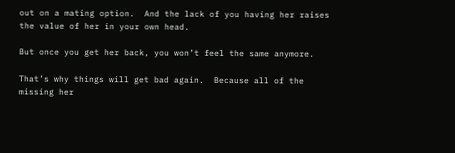out on a mating option.  And the lack of you having her raises the value of her in your own head.

But once you get her back, you won’t feel the same anymore.

That’s why things will get bad again.  Because all of the missing her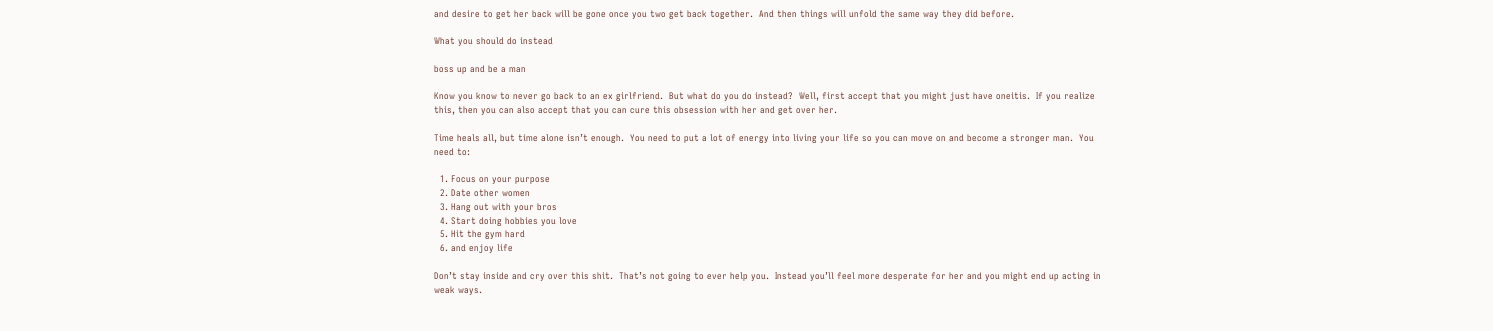and desire to get her back will be gone once you two get back together.  And then things will unfold the same way they did before.

What you should do instead

boss up and be a man

Know you know to never go back to an ex girlfriend.  But what do you do instead?  Well, first accept that you might just have oneitis.  If you realize this, then you can also accept that you can cure this obsession with her and get over her.

Time heals all, but time alone isn’t enough.  You need to put a lot of energy into living your life so you can move on and become a stronger man.  You need to:

  1. Focus on your purpose
  2. Date other women
  3. Hang out with your bros
  4. Start doing hobbies you love
  5. Hit the gym hard
  6. and enjoy life

Don’t stay inside and cry over this shit.  That’s not going to ever help you.  Instead you’ll feel more desperate for her and you might end up acting in weak ways.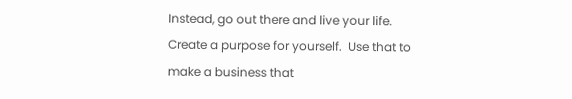Instead, go out there and live your life.  Create a purpose for yourself.  Use that to make a business that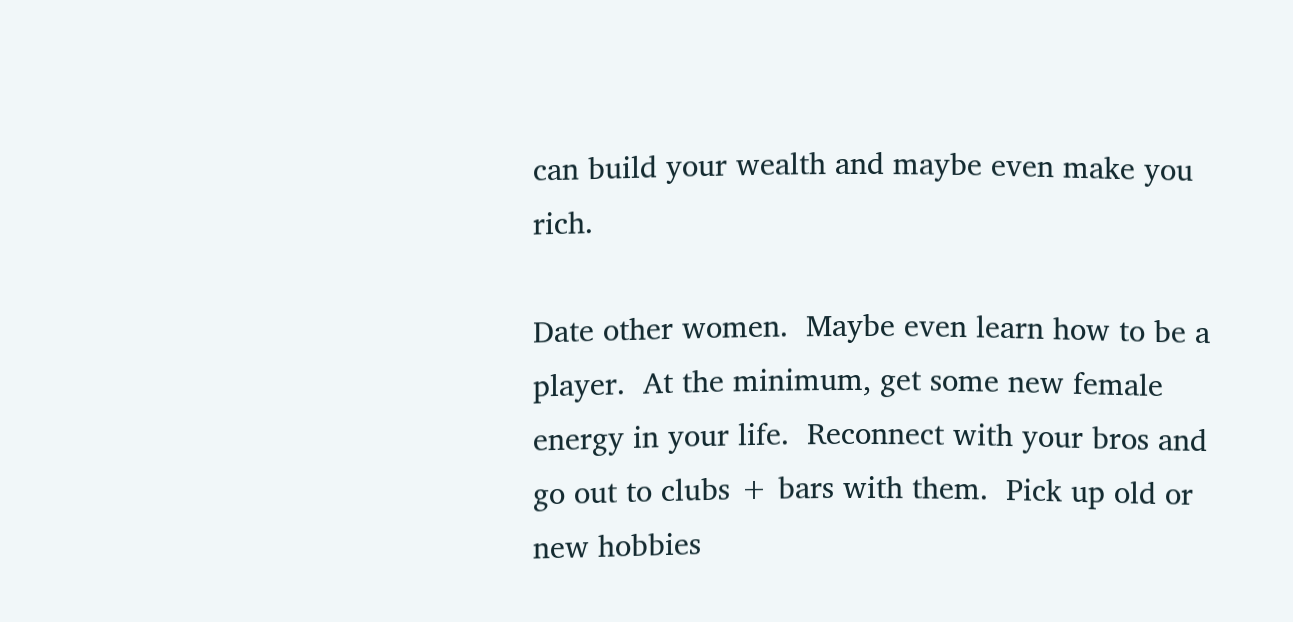can build your wealth and maybe even make you rich.

Date other women.  Maybe even learn how to be a player.  At the minimum, get some new female energy in your life.  Reconnect with your bros and go out to clubs + bars with them.  Pick up old or new hobbies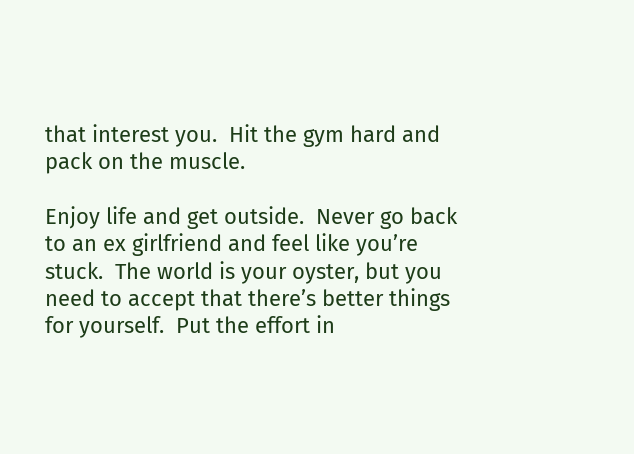that interest you.  Hit the gym hard and pack on the muscle.

Enjoy life and get outside.  Never go back to an ex girlfriend and feel like you’re stuck.  The world is your oyster, but you need to accept that there’s better things for yourself.  Put the effort in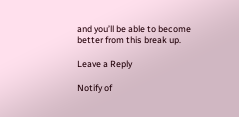and you’ll be able to become better from this break up.

Leave a Reply

Notify of